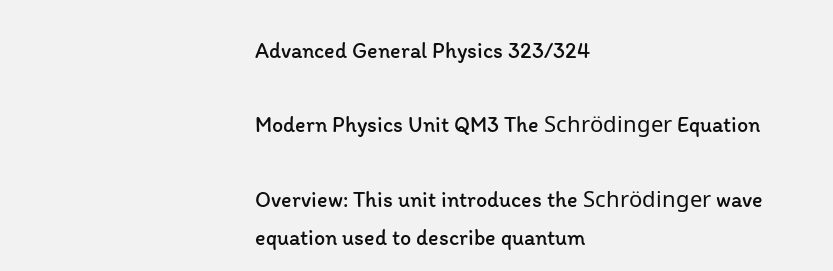Advanced General Physics 323/324

Modern Physics Unit QM3 The Schrödinger Equation

Overview: This unit introduces the Schrödinger wave equation used to describe quantum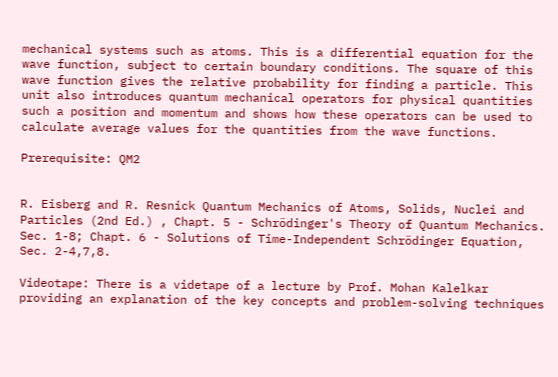mechanical systems such as atoms. This is a differential equation for the wave function, subject to certain boundary conditions. The square of this wave function gives the relative probability for finding a particle. This unit also introduces quantum mechanical operators for physical quantities such a position and momentum and shows how these operators can be used to calculate average values for the quantities from the wave functions.

Prerequisite: QM2


R. Eisberg and R. Resnick Quantum Mechanics of Atoms, Solids, Nuclei and Particles (2nd Ed.) , Chapt. 5 - Schrödinger's Theory of Quantum Mechanics. Sec. 1-8; Chapt. 6 - Solutions of Time-Independent Schrödinger Equation, Sec. 2-4,7,8.

Videotape: There is a videtape of a lecture by Prof. Mohan Kalelkar providing an explanation of the key concepts and problem-solving techniques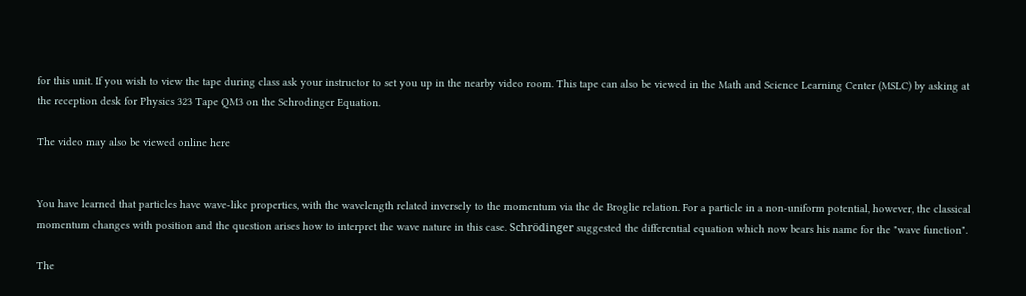for this unit. If you wish to view the tape during class ask your instructor to set you up in the nearby video room. This tape can also be viewed in the Math and Science Learning Center (MSLC) by asking at the reception desk for Physics 323 Tape QM3 on the Schrodinger Equation.

The video may also be viewed online here


You have learned that particles have wave-like properties, with the wavelength related inversely to the momentum via the de Broglie relation. For a particle in a non-uniform potential, however, the classical momentum changes with position and the question arises how to interpret the wave nature in this case. Schrödinger suggested the differential equation which now bears his name for the "wave function".

The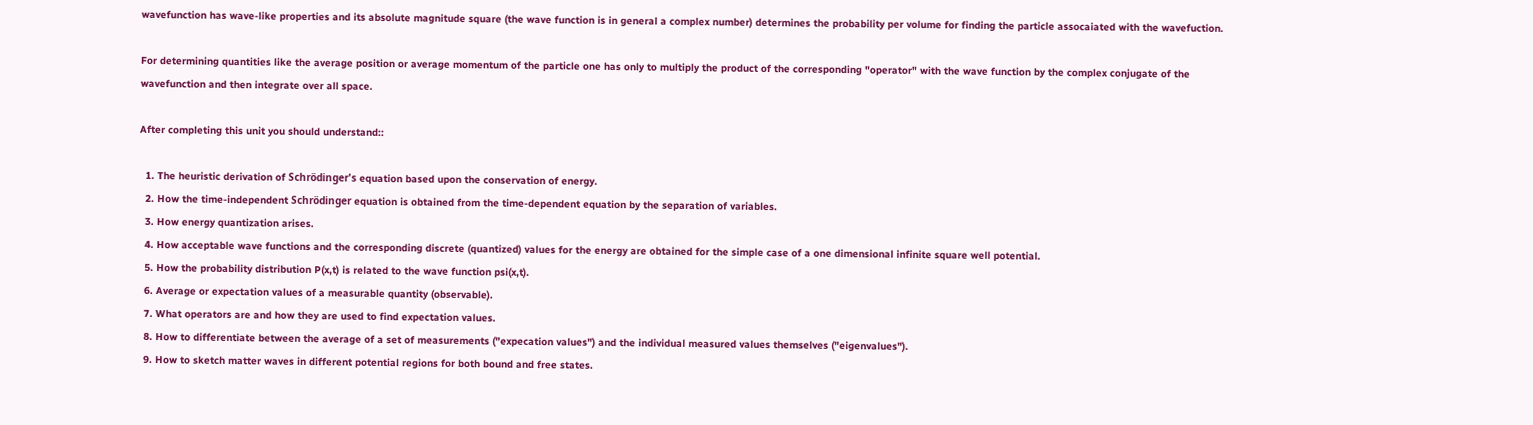wavefunction has wave-like properties and its absolute magnitude square (the wave function is in general a complex number) determines the probability per volume for finding the particle assocaiated with the wavefuction.

For determining quantities like the average position or average momentum of the particle one has only to multiply the product of the corresponding "operator" with the wave function by the complex conjugate of the wavefunction and then integrate over all space.

After completing this unit you should understand::

  1. The heuristic derivation of Schrödinger's equation based upon the conservation of energy.
  2. How the time-independent Schrödinger equation is obtained from the time-dependent equation by the separation of variables.
  3. How energy quantization arises.
  4. How acceptable wave functions and the corresponding discrete (quantized) values for the energy are obtained for the simple case of a one dimensional infinite square well potential.
  5. How the probability distribution P(x,t) is related to the wave function psi(x,t).
  6. Average or expectation values of a measurable quantity (observable).
  7. What operators are and how they are used to find expectation values.
  8. How to differentiate between the average of a set of measurements ("expecation values") and the individual measured values themselves ("eigenvalues").
  9. How to sketch matter waves in different potential regions for both bound and free states.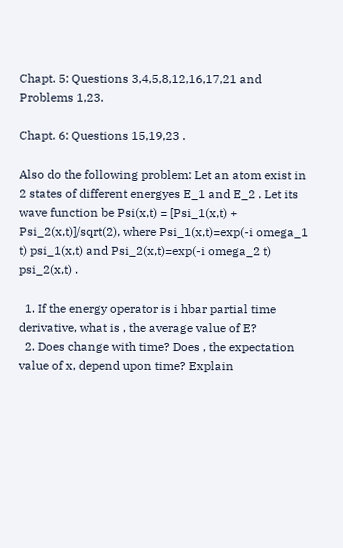Chapt. 5: Questions 3,4,5,8,12,16,17,21 and Problems 1,23.

Chapt. 6: Questions 15,19,23 .

Also do the following problem: Let an atom exist in 2 states of different energyes E_1 and E_2 . Let its wave function be Psi(x,t) = [Psi_1(x,t) + Psi_2(x,t)]/sqrt(2), where Psi_1(x,t)=exp(-i omega_1 t) psi_1(x,t) and Psi_2(x,t)=exp(-i omega_2 t) psi_2(x,t) .

  1. If the energy operator is i hbar partial time derivative, what is , the average value of E?
  2. Does change with time? Does , the expectation value of x, depend upon time? Explain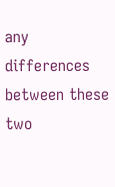any differences between these two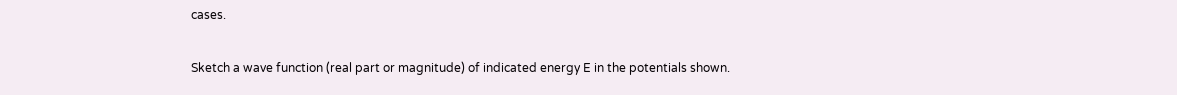cases.

Sketch a wave function (real part or magnitude) of indicated energy E in the potentials shown.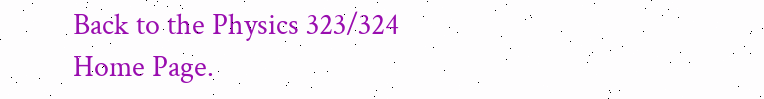Back to the Physics 323/324 Home Page.